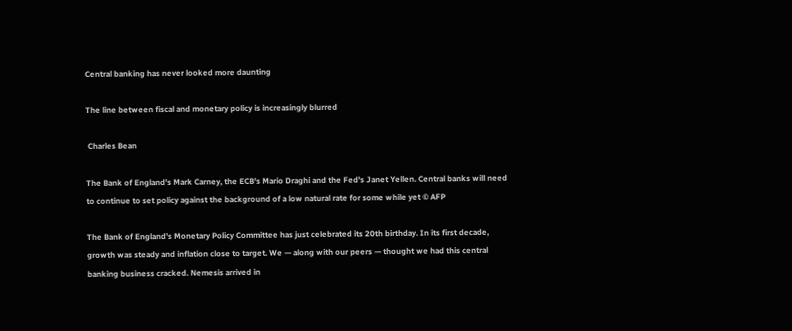Central banking has never looked more daunting

The line between fiscal and monetary policy is increasingly blurred

 Charles Bean

The Bank of England's Mark Carney, the ECB's Mario Draghi and the Fed's Janet Yellen. Central banks will need to continue to set policy against the background of a low natural rate for some while yet © AFP

The Bank of England’s Monetary Policy Committee has just celebrated its 20th birthday. In its first decade, growth was steady and inflation close to target. We — along with our peers — thought we had this central banking business cracked. Nemesis arrived in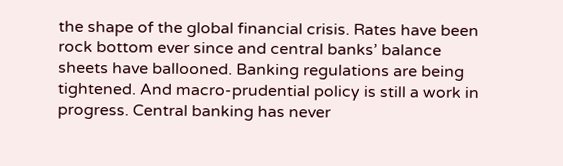the shape of the global financial crisis. Rates have been rock bottom ever since and central banks’ balance sheets have ballooned. Banking regulations are being tightened. And macro-prudential policy is still a work in progress. Central banking has never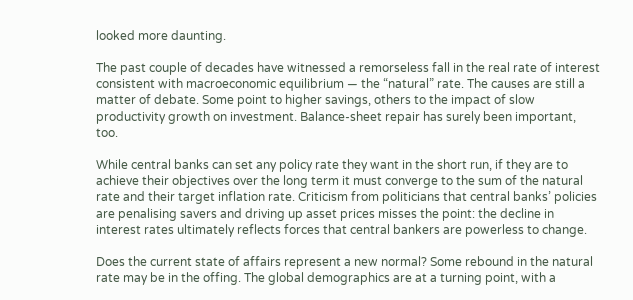looked more daunting.

The past couple of decades have witnessed a remorseless fall in the real rate of interest consistent with macroeconomic equilibrium — the “natural” rate. The causes are still a matter of debate. Some point to higher savings, others to the impact of slow productivity growth on investment. Balance-sheet repair has surely been important, too.

While central banks can set any policy rate they want in the short run, if they are to achieve their objectives over the long term it must converge to the sum of the natural rate and their target inflation rate. Criticism from politicians that central banks’ policies are penalising savers and driving up asset prices misses the point: the decline in interest rates ultimately reflects forces that central bankers are powerless to change.

Does the current state of affairs represent a new normal? Some rebound in the natural rate may be in the offing. The global demographics are at a turning point, with a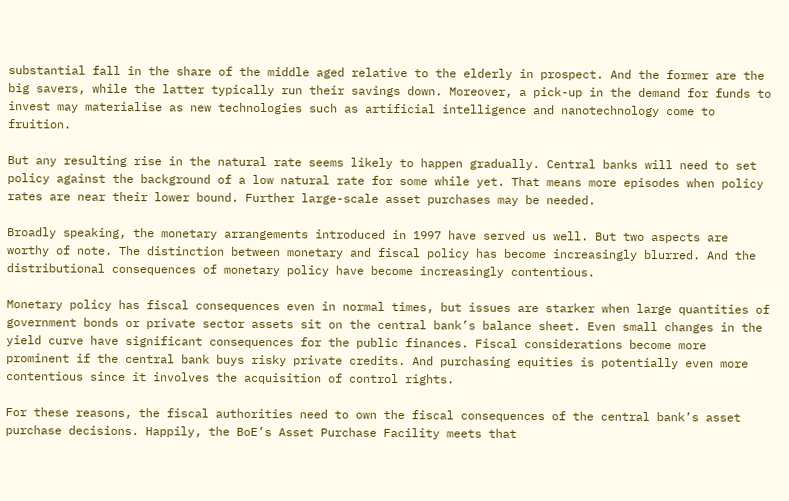substantial fall in the share of the middle aged relative to the elderly in prospect. And the former are the big savers, while the latter typically run their savings down. Moreover, a pick-up in the demand for funds to invest may materialise as new technologies such as artificial intelligence and nanotechnology come to fruition.

But any resulting rise in the natural rate seems likely to happen gradually. Central banks will need to set policy against the background of a low natural rate for some while yet. That means more episodes when policy rates are near their lower bound. Further large-scale asset purchases may be needed.

Broadly speaking, the monetary arrangements introduced in 1997 have served us well. But two aspects are worthy of note. The distinction between monetary and fiscal policy has become increasingly blurred. And the distributional consequences of monetary policy have become increasingly contentious.

Monetary policy has fiscal consequences even in normal times, but issues are starker when large quantities of government bonds or private sector assets sit on the central bank’s balance sheet. Even small changes in the yield curve have significant consequences for the public finances. Fiscal considerations become more prominent if the central bank buys risky private credits. And purchasing equities is potentially even more contentious since it involves the acquisition of control rights.

For these reasons, the fiscal authorities need to own the fiscal consequences of the central bank’s asset purchase decisions. Happily, the BoE’s Asset Purchase Facility meets that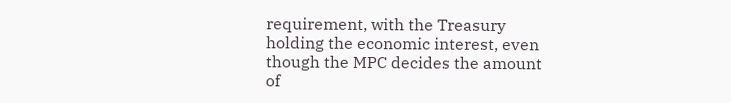requirement, with the Treasury holding the economic interest, even though the MPC decides the amount of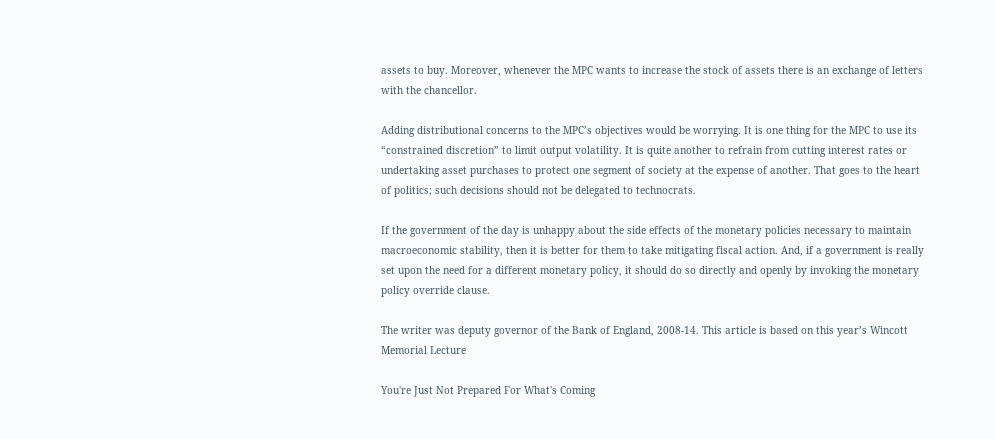assets to buy. Moreover, whenever the MPC wants to increase the stock of assets there is an exchange of letters with the chancellor.

Adding distributional concerns to the MPC’s objectives would be worrying. It is one thing for the MPC to use its “constrained discretion” to limit output volatility. It is quite another to refrain from cutting interest rates or undertaking asset purchases to protect one segment of society at the expense of another. That goes to the heart of politics; such decisions should not be delegated to technocrats.

If the government of the day is unhappy about the side effects of the monetary policies necessary to maintain macroeconomic stability, then it is better for them to take mitigating fiscal action. And, if a government is really set upon the need for a different monetary policy, it should do so directly and openly by invoking the monetary policy override clause.

The writer was deputy governor of the Bank of England, 2008-14. This article is based on this year’s Wincott Memorial Lecture

You're Just Not Prepared For What's Coming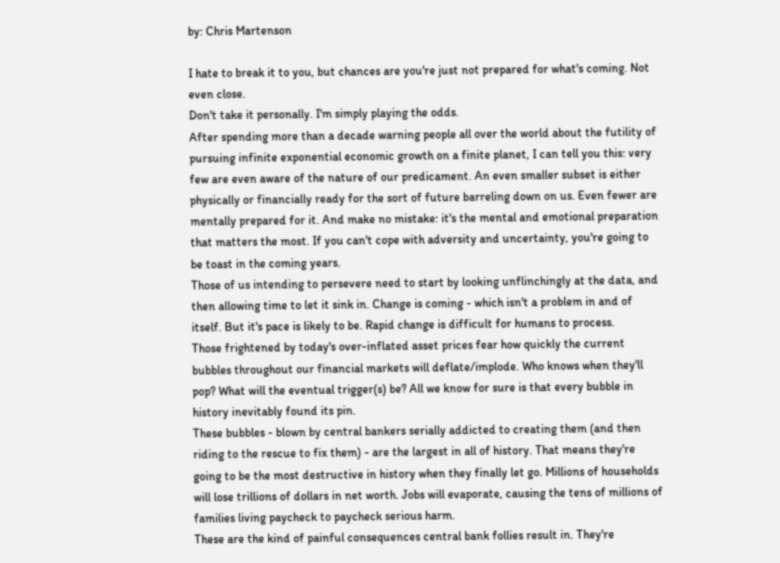by: Chris Martenson

I hate to break it to you, but chances are you're just not prepared for what's coming. Not even close.
Don't take it personally. I'm simply playing the odds.
After spending more than a decade warning people all over the world about the futility of pursuing infinite exponential economic growth on a finite planet, I can tell you this: very few are even aware of the nature of our predicament. An even smaller subset is either physically or financially ready for the sort of future barreling down on us. Even fewer are mentally prepared for it. And make no mistake: it's the mental and emotional preparation that matters the most. If you can't cope with adversity and uncertainty, you're going to be toast in the coming years.
Those of us intending to persevere need to start by looking unflinchingly at the data, and then allowing time to let it sink in. Change is coming - which isn't a problem in and of itself. But it's pace is likely to be. Rapid change is difficult for humans to process.
Those frightened by today's over-inflated asset prices fear how quickly the current bubbles throughout our financial markets will deflate/implode. Who knows when they'll pop? What will the eventual trigger(s) be? All we know for sure is that every bubble in history inevitably found its pin.
These bubbles - blown by central bankers serially addicted to creating them (and then riding to the rescue to fix them) - are the largest in all of history. That means they're going to be the most destructive in history when they finally let go. Millions of households will lose trillions of dollars in net worth. Jobs will evaporate, causing the tens of millions of families living paycheck to paycheck serious harm.
These are the kind of painful consequences central bank follies result in. They're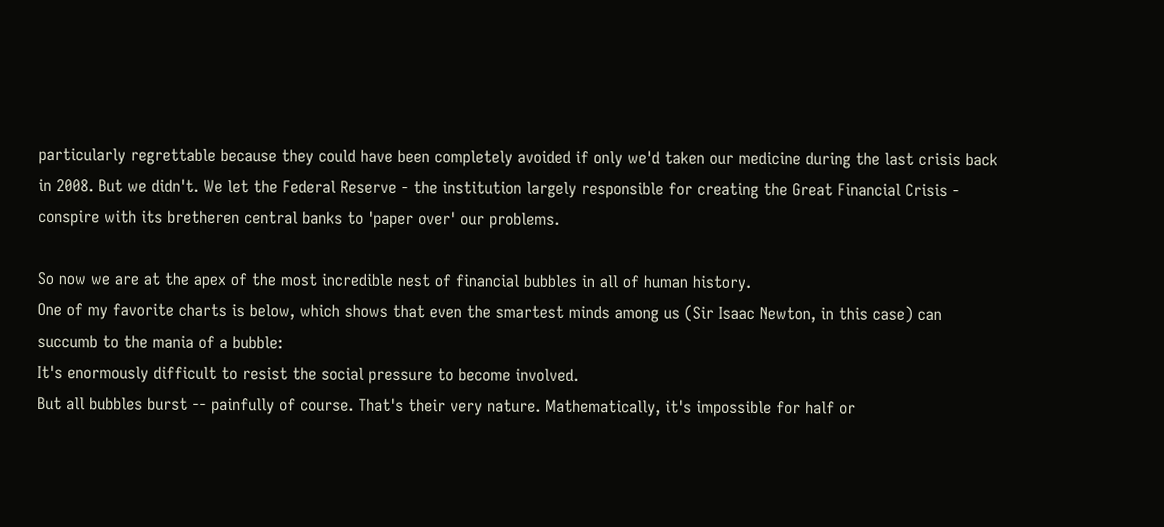particularly regrettable because they could have been completely avoided if only we'd taken our medicine during the last crisis back in 2008. But we didn't. We let the Federal Reserve - the institution largely responsible for creating the Great Financial Crisis - conspire with its bretheren central banks to 'paper over' our problems.

So now we are at the apex of the most incredible nest of financial bubbles in all of human history.
One of my favorite charts is below, which shows that even the smartest minds among us (Sir Isaac Newton, in this case) can succumb to the mania of a bubble:
It's enormously difficult to resist the social pressure to become involved.
But all bubbles burst -- painfully of course. That's their very nature. Mathematically, it's impossible for half or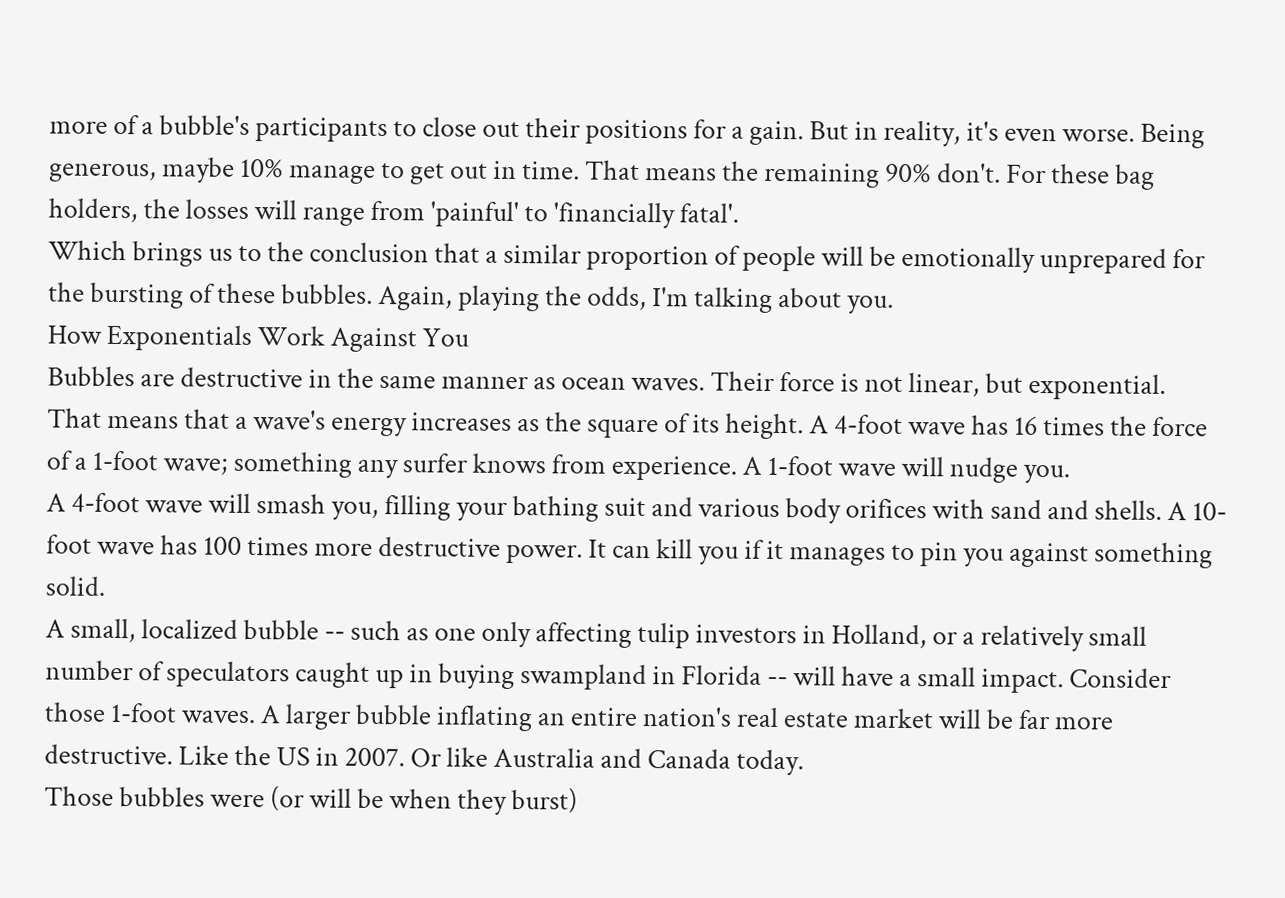more of a bubble's participants to close out their positions for a gain. But in reality, it's even worse. Being generous, maybe 10% manage to get out in time. That means the remaining 90% don't. For these bag holders, the losses will range from 'painful' to 'financially fatal'.
Which brings us to the conclusion that a similar proportion of people will be emotionally unprepared for the bursting of these bubbles. Again, playing the odds, I'm talking about you.
How Exponentials Work Against You
Bubbles are destructive in the same manner as ocean waves. Their force is not linear, but exponential.
That means that a wave's energy increases as the square of its height. A 4-foot wave has 16 times the force of a 1-foot wave; something any surfer knows from experience. A 1-foot wave will nudge you.
A 4-foot wave will smash you, filling your bathing suit and various body orifices with sand and shells. A 10-foot wave has 100 times more destructive power. It can kill you if it manages to pin you against something solid.
A small, localized bubble -- such as one only affecting tulip investors in Holland, or a relatively small number of speculators caught up in buying swampland in Florida -- will have a small impact. Consider those 1-foot waves. A larger bubble inflating an entire nation's real estate market will be far more destructive. Like the US in 2007. Or like Australia and Canada today.
Those bubbles were (or will be when they burst)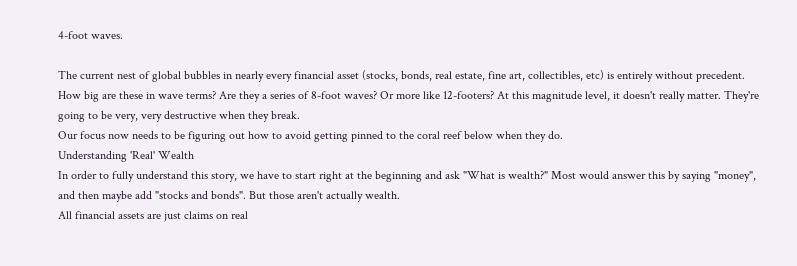4-foot waves.

The current nest of global bubbles in nearly every financial asset (stocks, bonds, real estate, fine art, collectibles, etc) is entirely without precedent. How big are these in wave terms? Are they a series of 8-foot waves? Or more like 12-footers? At this magnitude level, it doesn't really matter. They're going to be very, very destructive when they break.
Our focus now needs to be figuring out how to avoid getting pinned to the coral reef below when they do.
Understanding 'Real' Wealth
In order to fully understand this story, we have to start right at the beginning and ask "What is wealth?" Most would answer this by saying "money", and then maybe add "stocks and bonds". But those aren't actually wealth.
All financial assets are just claims on real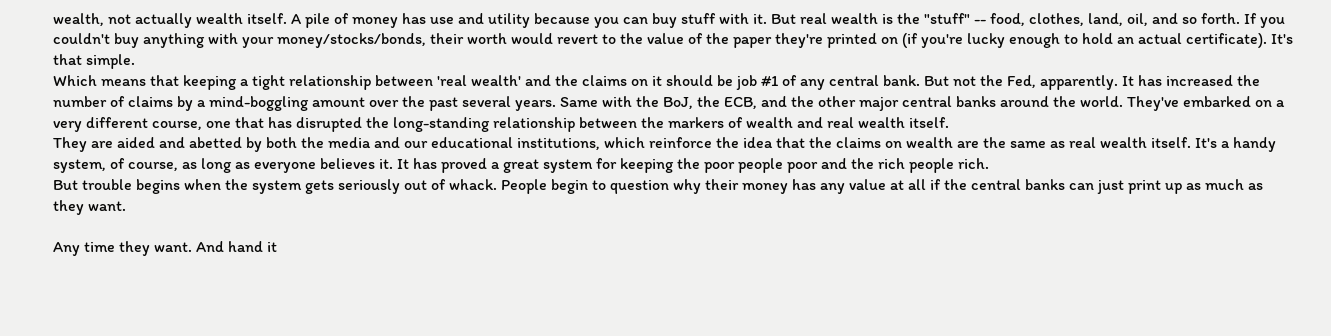wealth, not actually wealth itself. A pile of money has use and utility because you can buy stuff with it. But real wealth is the "stuff" -- food, clothes, land, oil, and so forth. If you couldn't buy anything with your money/stocks/bonds, their worth would revert to the value of the paper they're printed on (if you're lucky enough to hold an actual certificate). It's that simple.
Which means that keeping a tight relationship between 'real wealth' and the claims on it should be job #1 of any central bank. But not the Fed, apparently. It has increased the number of claims by a mind-boggling amount over the past several years. Same with the BoJ, the ECB, and the other major central banks around the world. They've embarked on a very different course, one that has disrupted the long-standing relationship between the markers of wealth and real wealth itself.
They are aided and abetted by both the media and our educational institutions, which reinforce the idea that the claims on wealth are the same as real wealth itself. It's a handy system, of course, as long as everyone believes it. It has proved a great system for keeping the poor people poor and the rich people rich.
But trouble begins when the system gets seriously out of whack. People begin to question why their money has any value at all if the central banks can just print up as much as they want.

Any time they want. And hand it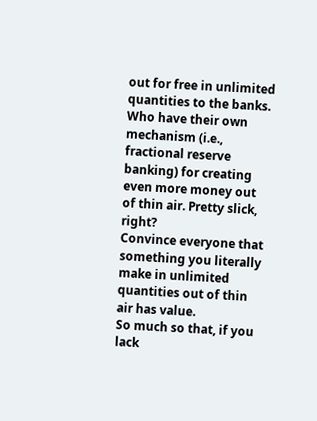out for free in unlimited quantities to the banks. Who have their own mechanism (i.e., fractional reserve banking) for creating even more money out of thin air. Pretty slick, right?
Convince everyone that something you literally make in unlimited quantities out of thin air has value.
So much so that, if you lack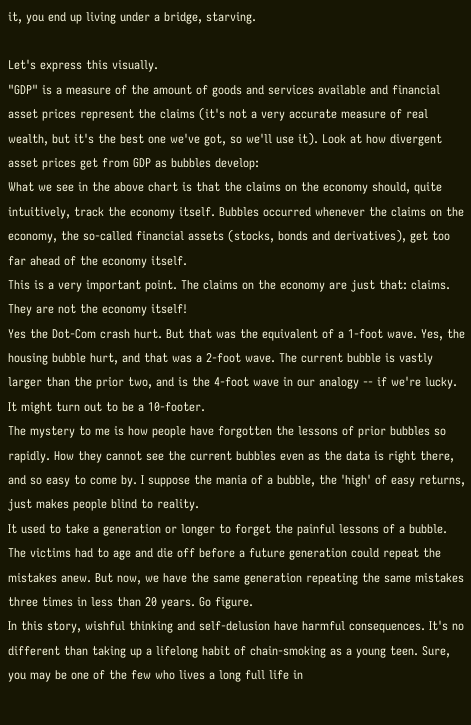it, you end up living under a bridge, starving.

Let's express this visually.
"GDP" is a measure of the amount of goods and services available and financial asset prices represent the claims (it's not a very accurate measure of real wealth, but it's the best one we've got, so we'll use it). Look at how divergent asset prices get from GDP as bubbles develop:
What we see in the above chart is that the claims on the economy should, quite intuitively, track the economy itself. Bubbles occurred whenever the claims on the economy, the so-called financial assets (stocks, bonds and derivatives), get too far ahead of the economy itself.
This is a very important point. The claims on the economy are just that: claims. They are not the economy itself!
Yes the Dot-Com crash hurt. But that was the equivalent of a 1-foot wave. Yes, the housing bubble hurt, and that was a 2-foot wave. The current bubble is vastly larger than the prior two, and is the 4-foot wave in our analogy -- if we're lucky. It might turn out to be a 10-footer.
The mystery to me is how people have forgotten the lessons of prior bubbles so rapidly. How they cannot see the current bubbles even as the data is right there, and so easy to come by. I suppose the mania of a bubble, the 'high' of easy returns, just makes people blind to reality.
It used to take a generation or longer to forget the painful lessons of a bubble. The victims had to age and die off before a future generation could repeat the mistakes anew. But now, we have the same generation repeating the same mistakes three times in less than 20 years. Go figure.
In this story, wishful thinking and self-delusion have harmful consequences. It's no different than taking up a lifelong habit of chain-smoking as a young teen. Sure, you may be one of the few who lives a long full life in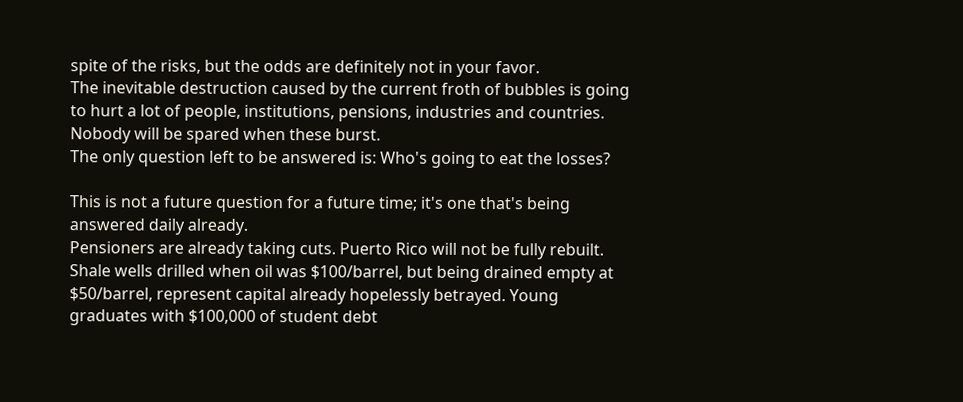spite of the risks, but the odds are definitely not in your favor.
The inevitable destruction caused by the current froth of bubbles is going to hurt a lot of people, institutions, pensions, industries and countries. Nobody will be spared when these burst.
The only question left to be answered is: Who's going to eat the losses?

This is not a future question for a future time; it's one that's being answered daily already.
Pensioners are already taking cuts. Puerto Rico will not be fully rebuilt. Shale wells drilled when oil was $100/barrel, but being drained empty at $50/barrel, represent capital already hopelessly betrayed. Young graduates with $100,000 of student debt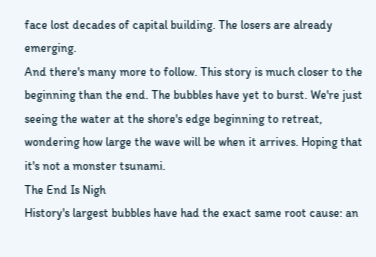face lost decades of capital building. The losers are already emerging.
And there's many more to follow. This story is much closer to the beginning than the end. The bubbles have yet to burst. We're just seeing the water at the shore's edge beginning to retreat, wondering how large the wave will be when it arrives. Hoping that it's not a monster tsunami.
The End Is Nigh
History's largest bubbles have had the exact same root cause: an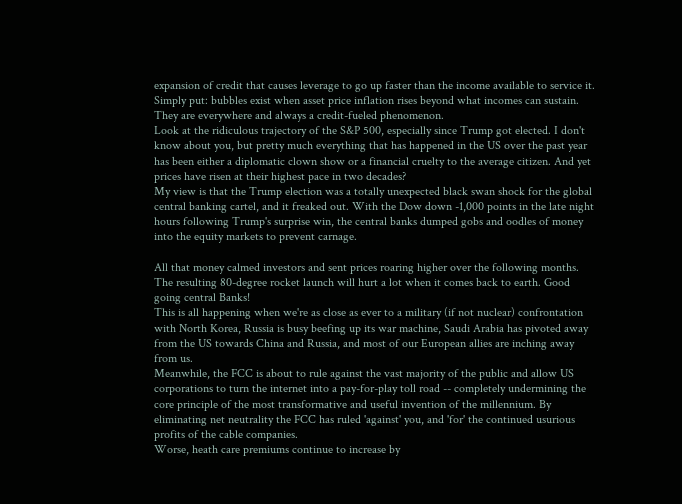expansion of credit that causes leverage to go up faster than the income available to service it.
Simply put: bubbles exist when asset price inflation rises beyond what incomes can sustain. They are everywhere and always a credit-fueled phenomenon.
Look at the ridiculous trajectory of the S&P 500, especially since Trump got elected. I don't know about you, but pretty much everything that has happened in the US over the past year has been either a diplomatic clown show or a financial cruelty to the average citizen. And yet prices have risen at their highest pace in two decades?
My view is that the Trump election was a totally unexpected black swan shock for the global central banking cartel, and it freaked out. With the Dow down -1,000 points in the late night hours following Trump's surprise win, the central banks dumped gobs and oodles of money into the equity markets to prevent carnage.

All that money calmed investors and sent prices roaring higher over the following months. The resulting 80-degree rocket launch will hurt a lot when it comes back to earth. Good going central Banks!
This is all happening when we're as close as ever to a military (if not nuclear) confrontation with North Korea, Russia is busy beefing up its war machine, Saudi Arabia has pivoted away from the US towards China and Russia, and most of our European allies are inching away from us.
Meanwhile, the FCC is about to rule against the vast majority of the public and allow US corporations to turn the internet into a pay-for-play toll road -- completely undermining the core principle of the most transformative and useful invention of the millennium. By eliminating net neutrality the FCC has ruled 'against' you, and 'for' the continued usurious profits of the cable companies.
Worse, heath care premiums continue to increase by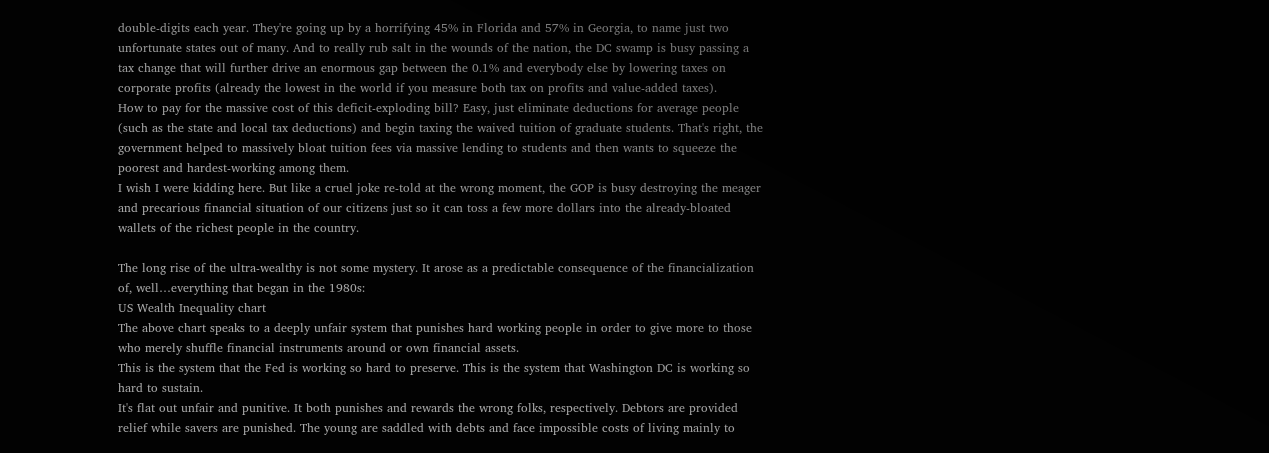double-digits each year. They're going up by a horrifying 45% in Florida and 57% in Georgia, to name just two unfortunate states out of many. And to really rub salt in the wounds of the nation, the DC swamp is busy passing a tax change that will further drive an enormous gap between the 0.1% and everybody else by lowering taxes on corporate profits (already the lowest in the world if you measure both tax on profits and value-added taxes).
How to pay for the massive cost of this deficit-exploding bill? Easy, just eliminate deductions for average people (such as the state and local tax deductions) and begin taxing the waived tuition of graduate students. That's right, the government helped to massively bloat tuition fees via massive lending to students and then wants to squeeze the poorest and hardest-working among them.
I wish I were kidding here. But like a cruel joke re-told at the wrong moment, the GOP is busy destroying the meager and precarious financial situation of our citizens just so it can toss a few more dollars into the already-bloated wallets of the richest people in the country.

The long rise of the ultra-wealthy is not some mystery. It arose as a predictable consequence of the financialization of, well…everything that began in the 1980s:
US Wealth Inequality chart
The above chart speaks to a deeply unfair system that punishes hard working people in order to give more to those who merely shuffle financial instruments around or own financial assets.
This is the system that the Fed is working so hard to preserve. This is the system that Washington DC is working so hard to sustain.
It's flat out unfair and punitive. It both punishes and rewards the wrong folks, respectively. Debtors are provided relief while savers are punished. The young are saddled with debts and face impossible costs of living mainly to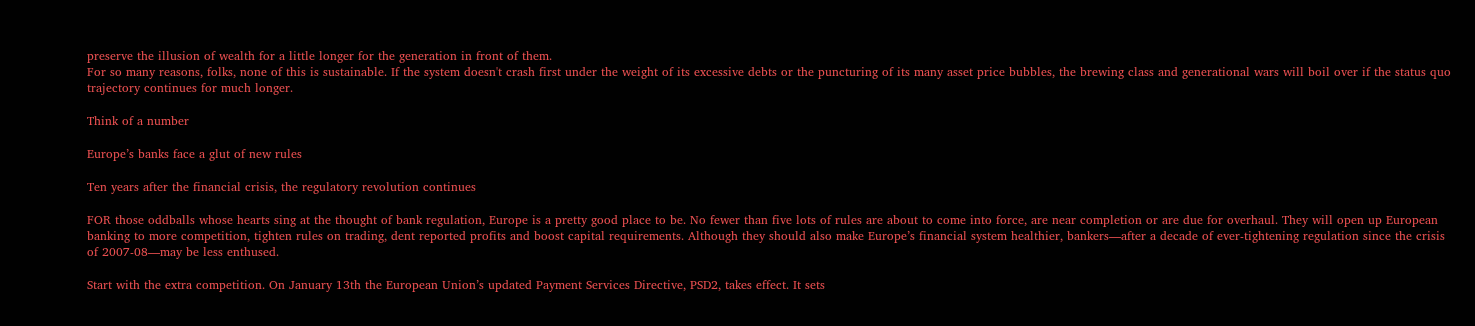preserve the illusion of wealth for a little longer for the generation in front of them.
For so many reasons, folks, none of this is sustainable. If the system doesn't crash first under the weight of its excessive debts or the puncturing of its many asset price bubbles, the brewing class and generational wars will boil over if the status quo trajectory continues for much longer.

Think of a number

Europe’s banks face a glut of new rules

Ten years after the financial crisis, the regulatory revolution continues

FOR those oddballs whose hearts sing at the thought of bank regulation, Europe is a pretty good place to be. No fewer than five lots of rules are about to come into force, are near completion or are due for overhaul. They will open up European banking to more competition, tighten rules on trading, dent reported profits and boost capital requirements. Although they should also make Europe’s financial system healthier, bankers—after a decade of ever-tightening regulation since the crisis of 2007-08—may be less enthused.

Start with the extra competition. On January 13th the European Union’s updated Payment Services Directive, PSD2, takes effect. It sets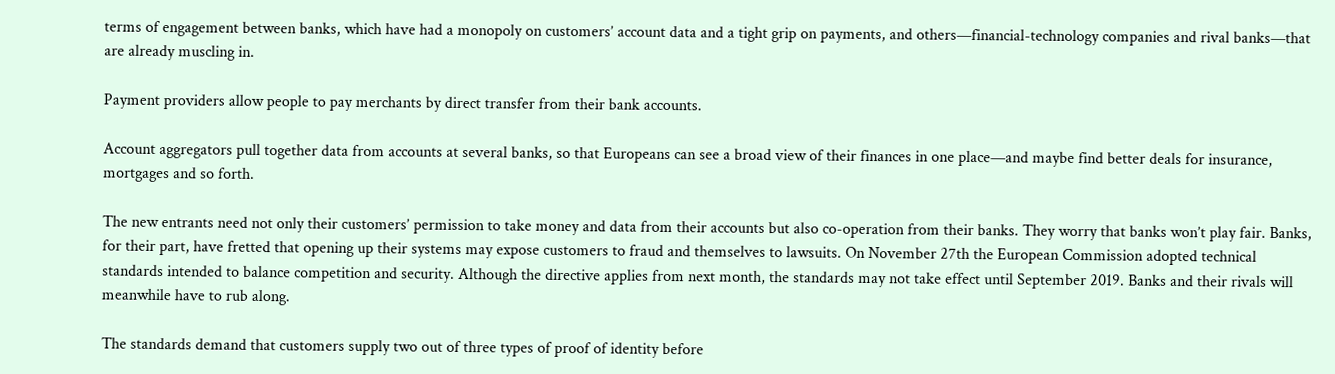terms of engagement between banks, which have had a monopoly on customers’ account data and a tight grip on payments, and others—financial-technology companies and rival banks—that are already muscling in.

Payment providers allow people to pay merchants by direct transfer from their bank accounts.

Account aggregators pull together data from accounts at several banks, so that Europeans can see a broad view of their finances in one place—and maybe find better deals for insurance, mortgages and so forth.

The new entrants need not only their customers’ permission to take money and data from their accounts but also co-operation from their banks. They worry that banks won’t play fair. Banks, for their part, have fretted that opening up their systems may expose customers to fraud and themselves to lawsuits. On November 27th the European Commission adopted technical standards intended to balance competition and security. Although the directive applies from next month, the standards may not take effect until September 2019. Banks and their rivals will meanwhile have to rub along.

The standards demand that customers supply two out of three types of proof of identity before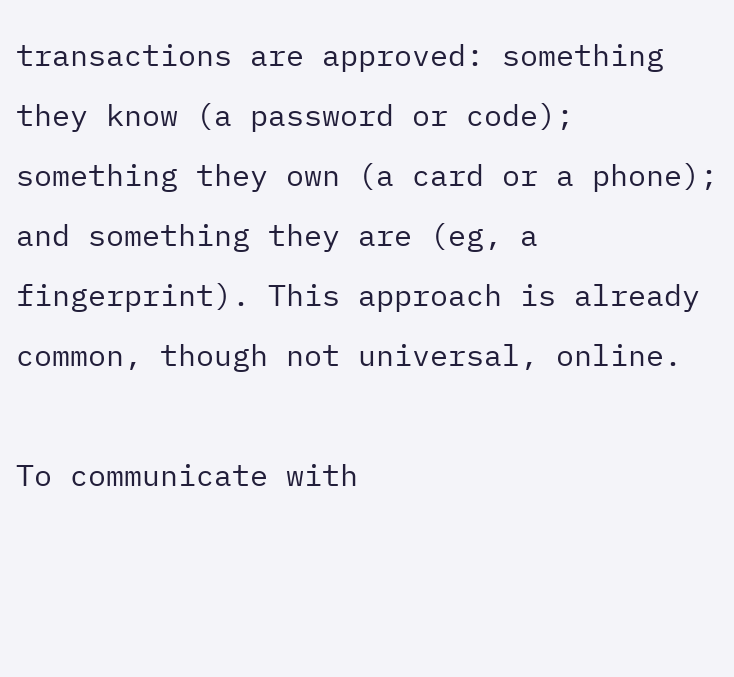transactions are approved: something they know (a password or code); something they own (a card or a phone); and something they are (eg, a fingerprint). This approach is already common, though not universal, online.

To communicate with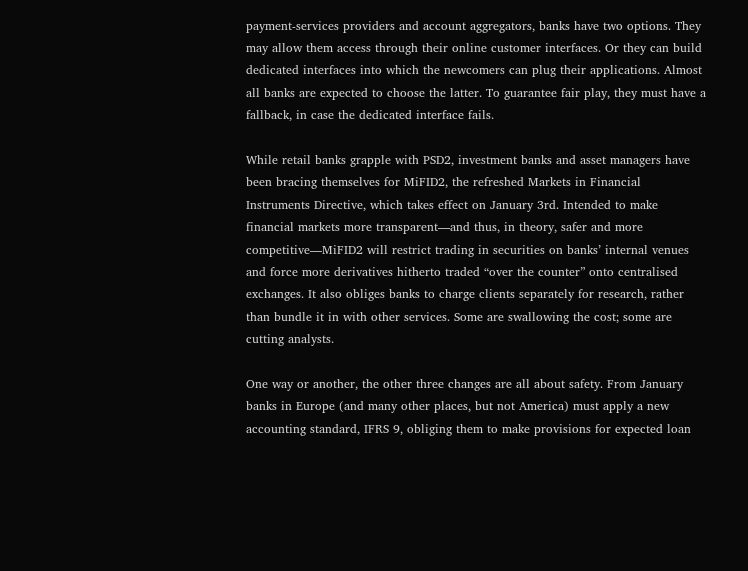payment-services providers and account aggregators, banks have two options. They may allow them access through their online customer interfaces. Or they can build dedicated interfaces into which the newcomers can plug their applications. Almost all banks are expected to choose the latter. To guarantee fair play, they must have a fallback, in case the dedicated interface fails.

While retail banks grapple with PSD2, investment banks and asset managers have been bracing themselves for MiFID2, the refreshed Markets in Financial Instruments Directive, which takes effect on January 3rd. Intended to make financial markets more transparent—and thus, in theory, safer and more competitive—MiFID2 will restrict trading in securities on banks’ internal venues and force more derivatives hitherto traded “over the counter” onto centralised exchanges. It also obliges banks to charge clients separately for research, rather than bundle it in with other services. Some are swallowing the cost; some are cutting analysts.

One way or another, the other three changes are all about safety. From January banks in Europe (and many other places, but not America) must apply a new accounting standard, IFRS 9, obliging them to make provisions for expected loan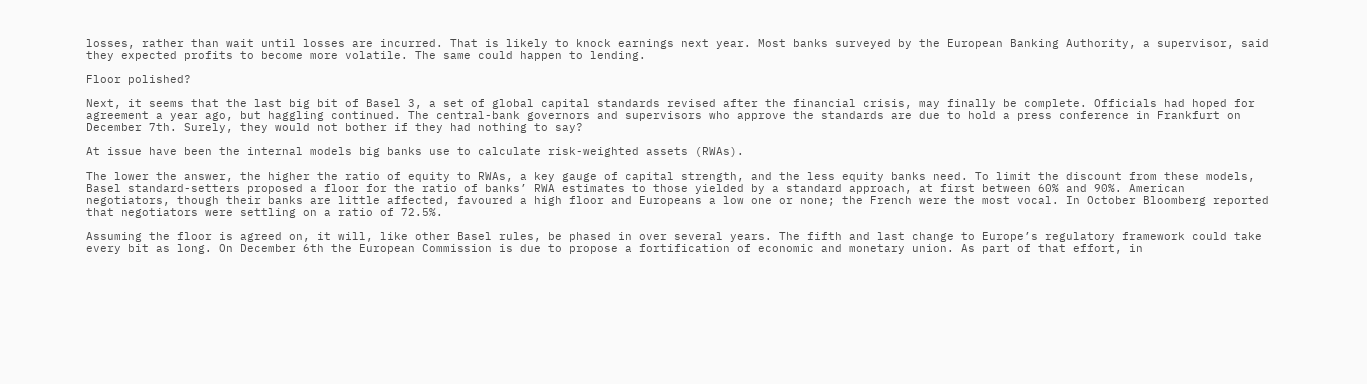losses, rather than wait until losses are incurred. That is likely to knock earnings next year. Most banks surveyed by the European Banking Authority, a supervisor, said they expected profits to become more volatile. The same could happen to lending.

Floor polished?

Next, it seems that the last big bit of Basel 3, a set of global capital standards revised after the financial crisis, may finally be complete. Officials had hoped for agreement a year ago, but haggling continued. The central-bank governors and supervisors who approve the standards are due to hold a press conference in Frankfurt on December 7th. Surely, they would not bother if they had nothing to say?

At issue have been the internal models big banks use to calculate risk-weighted assets (RWAs).

The lower the answer, the higher the ratio of equity to RWAs, a key gauge of capital strength, and the less equity banks need. To limit the discount from these models, Basel standard-setters proposed a floor for the ratio of banks’ RWA estimates to those yielded by a standard approach, at first between 60% and 90%. American negotiators, though their banks are little affected, favoured a high floor and Europeans a low one or none; the French were the most vocal. In October Bloomberg reported that negotiators were settling on a ratio of 72.5%.

Assuming the floor is agreed on, it will, like other Basel rules, be phased in over several years. The fifth and last change to Europe’s regulatory framework could take every bit as long. On December 6th the European Commission is due to propose a fortification of economic and monetary union. As part of that effort, in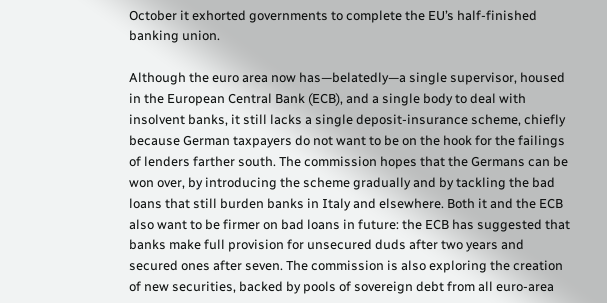October it exhorted governments to complete the EU’s half-finished banking union.

Although the euro area now has—belatedly—a single supervisor, housed in the European Central Bank (ECB), and a single body to deal with insolvent banks, it still lacks a single deposit-insurance scheme, chiefly because German taxpayers do not want to be on the hook for the failings of lenders farther south. The commission hopes that the Germans can be won over, by introducing the scheme gradually and by tackling the bad loans that still burden banks in Italy and elsewhere. Both it and the ECB also want to be firmer on bad loans in future: the ECB has suggested that banks make full provision for unsecured duds after two years and secured ones after seven. The commission is also exploring the creation of new securities, backed by pools of sovereign debt from all euro-area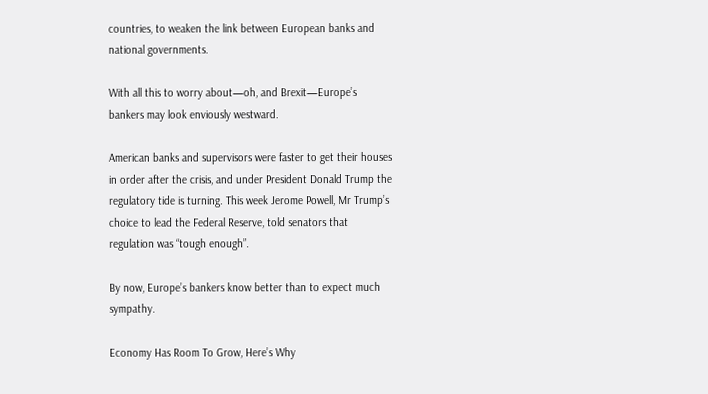countries, to weaken the link between European banks and national governments.

With all this to worry about—oh, and Brexit—Europe’s bankers may look enviously westward.

American banks and supervisors were faster to get their houses in order after the crisis, and under President Donald Trump the regulatory tide is turning. This week Jerome Powell, Mr Trump’s choice to lead the Federal Reserve, told senators that regulation was “tough enough”.

By now, Europe’s bankers know better than to expect much sympathy.

Economy Has Room To Grow, Here’s Why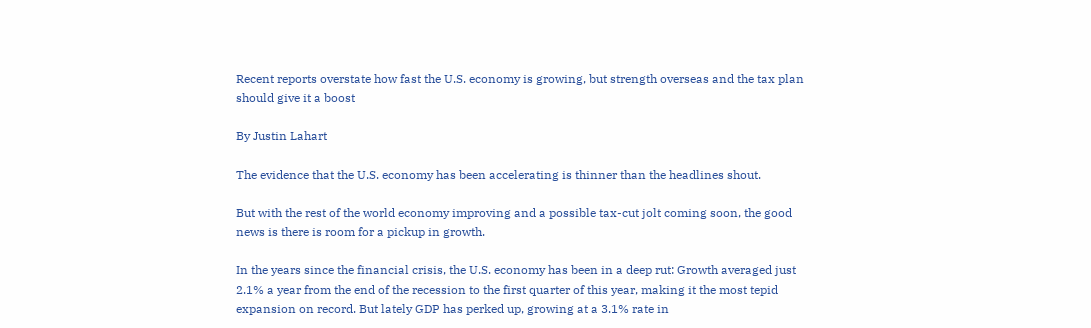Recent reports overstate how fast the U.S. economy is growing, but strength overseas and the tax plan should give it a boost

By Justin Lahart

The evidence that the U.S. economy has been accelerating is thinner than the headlines shout.

But with the rest of the world economy improving and a possible tax-cut jolt coming soon, the good news is there is room for a pickup in growth.

In the years since the financial crisis, the U.S. economy has been in a deep rut: Growth averaged just 2.1% a year from the end of the recession to the first quarter of this year, making it the most tepid expansion on record. But lately GDP has perked up, growing at a 3.1% rate in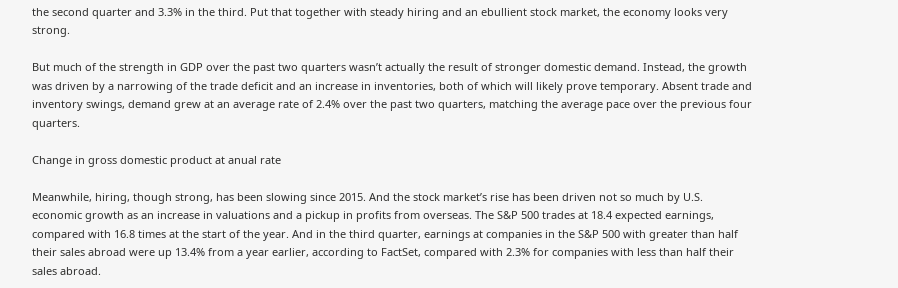the second quarter and 3.3% in the third. Put that together with steady hiring and an ebullient stock market, the economy looks very strong.

But much of the strength in GDP over the past two quarters wasn’t actually the result of stronger domestic demand. Instead, the growth was driven by a narrowing of the trade deficit and an increase in inventories, both of which will likely prove temporary. Absent trade and inventory swings, demand grew at an average rate of 2.4% over the past two quarters, matching the average pace over the previous four quarters.

Change in gross domestic product at anual rate

Meanwhile, hiring, though strong, has been slowing since 2015. And the stock market’s rise has been driven not so much by U.S. economic growth as an increase in valuations and a pickup in profits from overseas. The S&P 500 trades at 18.4 expected earnings, compared with 16.8 times at the start of the year. And in the third quarter, earnings at companies in the S&P 500 with greater than half their sales abroad were up 13.4% from a year earlier, according to FactSet, compared with 2.3% for companies with less than half their sales abroad.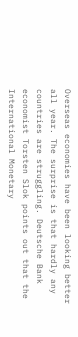Overseas economies have been looking better all year. The surprise is that hardly any countries are struggling. Deutsche Bank economist Torsten Slok points out that the International Monetary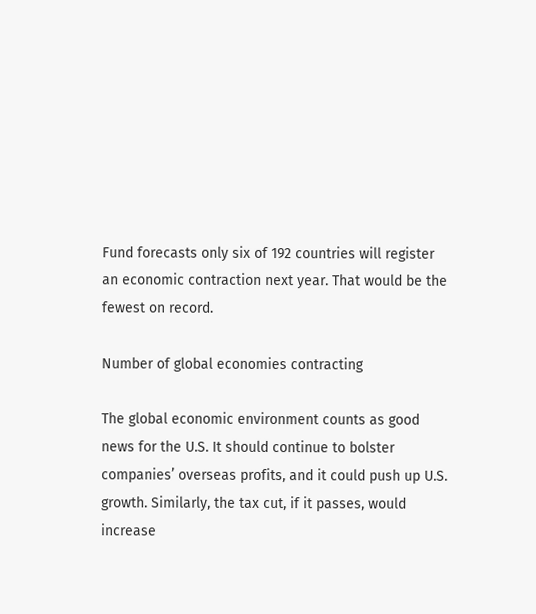Fund forecasts only six of 192 countries will register an economic contraction next year. That would be the fewest on record.

Number of global economies contracting

The global economic environment counts as good news for the U.S. It should continue to bolster companies’ overseas profits, and it could push up U.S. growth. Similarly, the tax cut, if it passes, would increase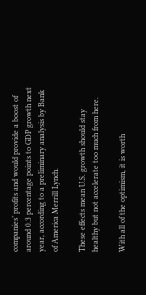companies’ profits and would provide a boost of around 0.3 percentage points to GDP growth next year, according to a preliminary analysis by Bank of America Merrill Lynch.

These effects mean U.S. growth should stay healthy but not accelerate too much from here.

With all of the optimism, it is worth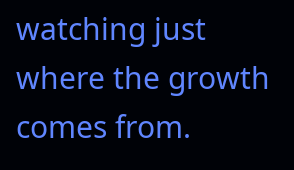watching just where the growth comes from.